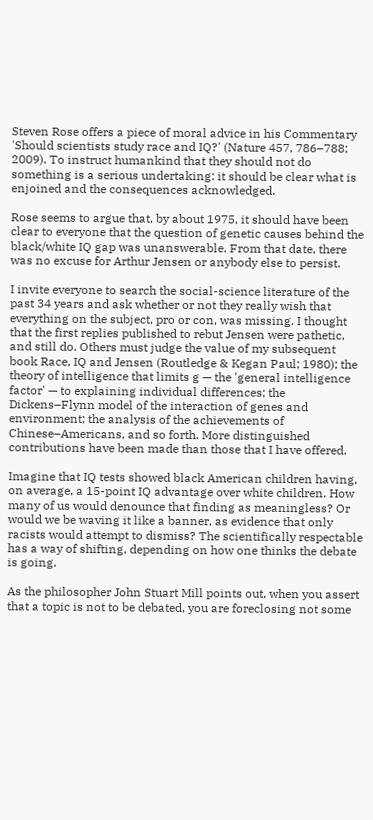Steven Rose offers a piece of moral advice in his Commentary 'Should scientists study race and IQ?' (Nature 457, 786–788; 2009). To instruct humankind that they should not do something is a serious undertaking: it should be clear what is enjoined and the consequences acknowledged.

Rose seems to argue that, by about 1975, it should have been clear to everyone that the question of genetic causes behind the black/white IQ gap was unanswerable. From that date, there was no excuse for Arthur Jensen or anybody else to persist.

I invite everyone to search the social-science literature of the past 34 years and ask whether or not they really wish that everything on the subject, pro or con, was missing. I thought that the first replies published to rebut Jensen were pathetic, and still do. Others must judge the value of my subsequent book Race, IQ and Jensen (Routledge & Kegan Paul; 1980); the theory of intelligence that limits g — the 'general intelligence factor' — to explaining individual differences; the Dickens–Flynn model of the interaction of genes and environment; the analysis of the achievements of Chinese–Americans, and so forth. More distinguished contributions have been made than those that I have offered.

Imagine that IQ tests showed black American children having, on average, a 15-point IQ advantage over white children. How many of us would denounce that finding as meaningless? Or would we be waving it like a banner, as evidence that only racists would attempt to dismiss? The scientifically respectable has a way of shifting, depending on how one thinks the debate is going.

As the philosopher John Stuart Mill points out, when you assert that a topic is not to be debated, you are foreclosing not some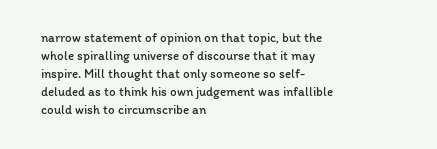narrow statement of opinion on that topic, but the whole spiralling universe of discourse that it may inspire. Mill thought that only someone so self-deluded as to think his own judgement was infallible could wish to circumscribe an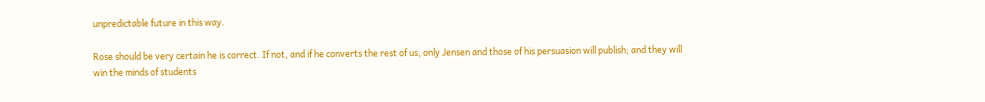unpredictable future in this way.

Rose should be very certain he is correct. If not, and if he converts the rest of us, only Jensen and those of his persuasion will publish; and they will win the minds of students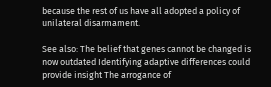because the rest of us have all adopted a policy of unilateral disarmament.

See also: The belief that genes cannot be changed is now outdated Identifying adaptive differences could provide insight The arrogance of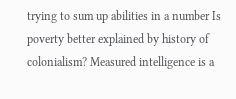trying to sum up abilities in a number Is poverty better explained by history of colonialism? Measured intelligence is a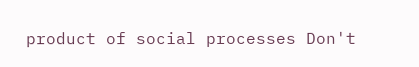product of social processes Don't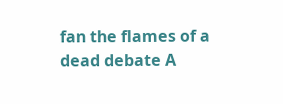fan the flames of a dead debate A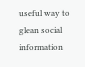useful way to glean social information